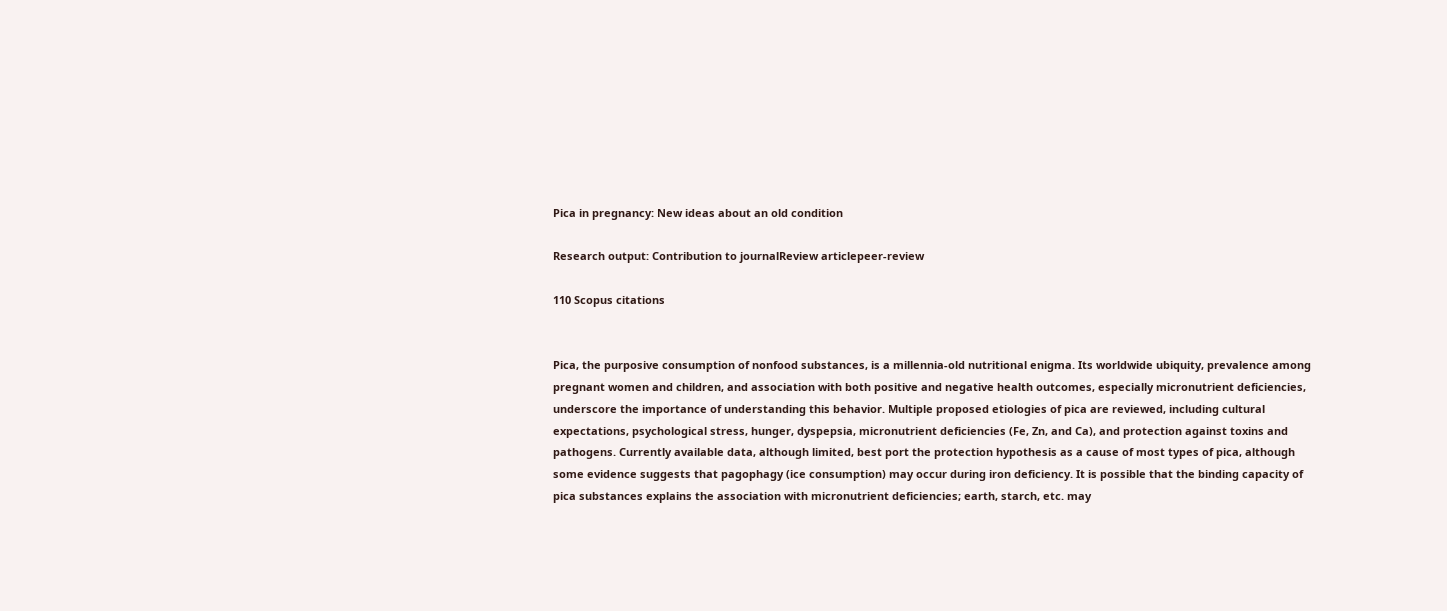Pica in pregnancy: New ideas about an old condition

Research output: Contribution to journalReview articlepeer-review

110 Scopus citations


Pica, the purposive consumption of nonfood substances, is a millennia-old nutritional enigma. Its worldwide ubiquity, prevalence among pregnant women and children, and association with both positive and negative health outcomes, especially micronutrient deficiencies, underscore the importance of understanding this behavior. Multiple proposed etiologies of pica are reviewed, including cultural expectations, psychological stress, hunger, dyspepsia, micronutrient deficiencies (Fe, Zn, and Ca), and protection against toxins and pathogens. Currently available data, although limited, best port the protection hypothesis as a cause of most types of pica, although some evidence suggests that pagophagy (ice consumption) may occur during iron deficiency. It is possible that the binding capacity of pica substances explains the association with micronutrient deficiencies; earth, starch, etc. may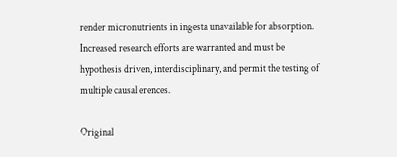render micronutrients in ingesta unavailable for absorption. Increased research efforts are warranted and must be hypothesis driven, interdisciplinary, and permit the testing of multiple causal erences.

Original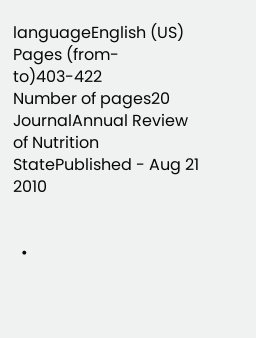languageEnglish (US)
Pages (from-to)403-422
Number of pages20
JournalAnnual Review of Nutrition
StatePublished - Aug 21 2010


  •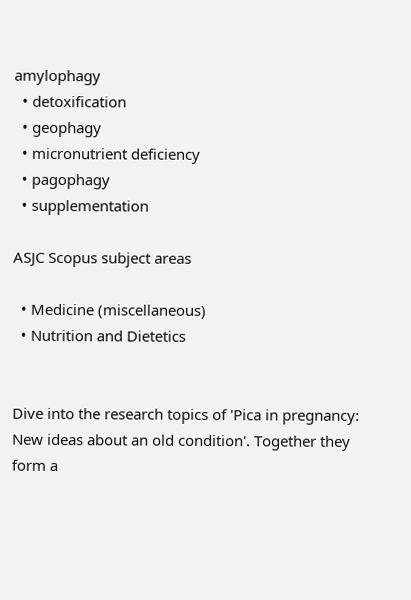amylophagy
  • detoxification
  • geophagy
  • micronutrient deficiency
  • pagophagy
  • supplementation

ASJC Scopus subject areas

  • Medicine (miscellaneous)
  • Nutrition and Dietetics


Dive into the research topics of 'Pica in pregnancy: New ideas about an old condition'. Together they form a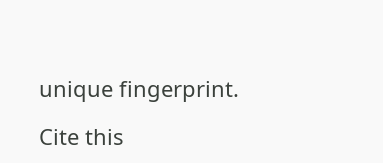unique fingerprint.

Cite this